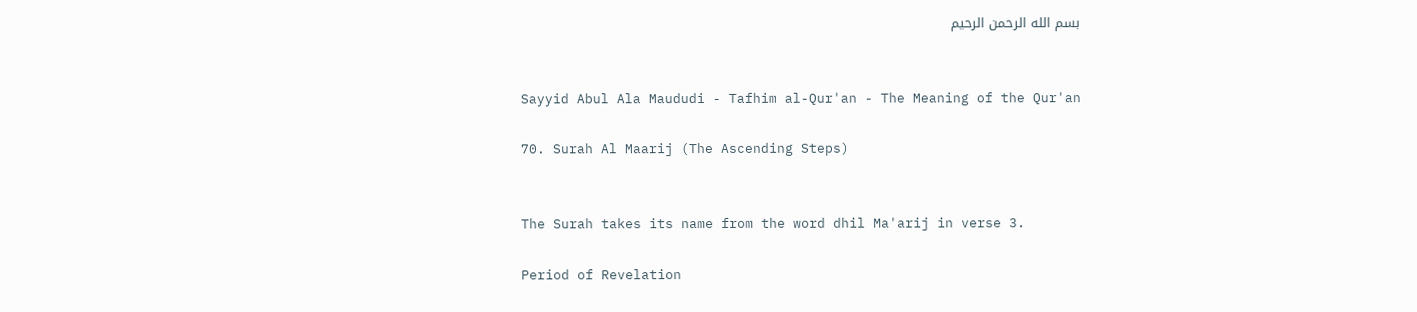بسم الله الرحمن الرحيم


Sayyid Abul Ala Maududi - Tafhim al-Qur'an - The Meaning of the Qur'an

70. Surah Al Maarij (The Ascending Steps)


The Surah takes its name from the word dhil Ma'arij in verse 3.

Period of Revelation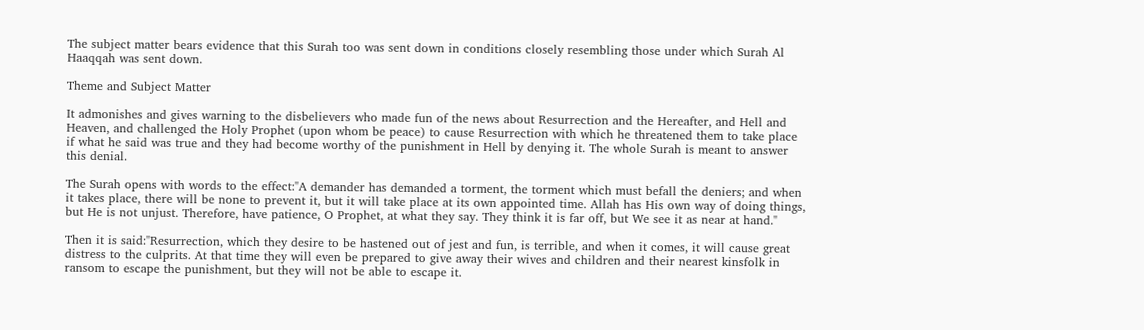The subject matter bears evidence that this Surah too was sent down in conditions closely resembling those under which Surah Al Haaqqah was sent down.

Theme and Subject Matter

It admonishes and gives warning to the disbelievers who made fun of the news about Resurrection and the Hereafter, and Hell and Heaven, and challenged the Holy Prophet (upon whom be peace) to cause Resurrection with which he threatened them to take place if what he said was true and they had become worthy of the punishment in Hell by denying it. The whole Surah is meant to answer this denial.

The Surah opens with words to the effect:"A demander has demanded a torment, the torment which must befall the deniers; and when it takes place, there will be none to prevent it, but it will take place at its own appointed time. Allah has His own way of doing things, but He is not unjust. Therefore, have patience, O Prophet, at what they say. They think it is far off, but We see it as near at hand."

Then it is said:"Resurrection, which they desire to be hastened out of jest and fun, is terrible, and when it comes, it will cause great distress to the culprits. At that time they will even be prepared to give away their wives and children and their nearest kinsfolk in ransom to escape the punishment, but they will not be able to escape it.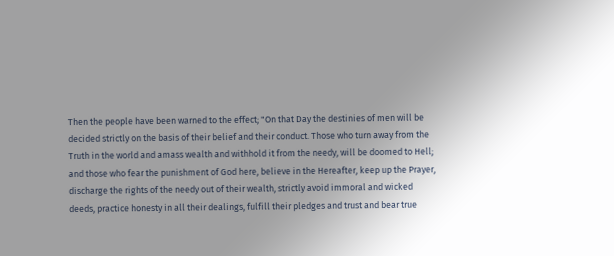Then the people have been warned to the effect; "On that Day the destinies of men will be decided strictly on the basis of their belief and their conduct. Those who turn away from the Truth in the world and amass wealth and withhold it from the needy, will be doomed to Hell; and those who fear the punishment of God here, believe in the Hereafter, keep up the Prayer, discharge the rights of the needy out of their wealth, strictly avoid immoral and wicked deeds, practice honesty in all their dealings, fulfill their pledges and trust and bear true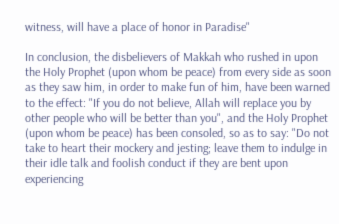witness, will have a place of honor in Paradise"

In conclusion, the disbelievers of Makkah who rushed in upon the Holy Prophet (upon whom be peace) from every side as soon as they saw him, in order to make fun of him, have been warned to the effect: "If you do not believe, Allah will replace you by other people who will be better than you", and the Holy Prophet (upon whom be peace) has been consoled, so as to say: "Do not take to heart their mockery and jesting; leave them to indulge in their idle talk and foolish conduct if they are bent upon experiencing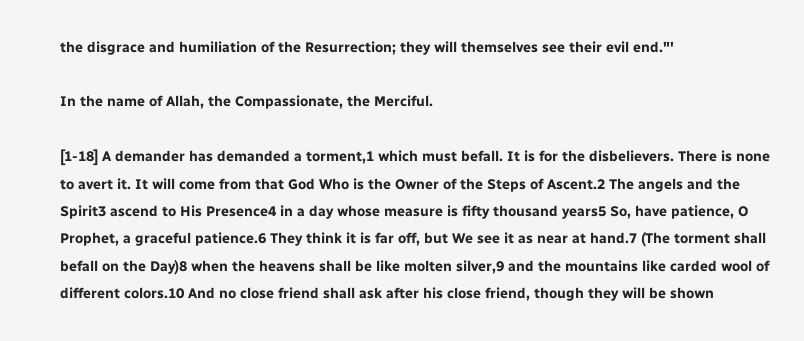the disgrace and humiliation of the Resurrection; they will themselves see their evil end."'

In the name of Allah, the Compassionate, the Merciful.

[1-18] A demander has demanded a torment,1 which must befall. It is for the disbelievers. There is none to avert it. It will come from that God Who is the Owner of the Steps of Ascent.2 The angels and the Spirit3 ascend to His Presence4 in a day whose measure is fifty thousand years5 So, have patience, O Prophet, a graceful patience.6 They think it is far off, but We see it as near at hand.7 (The torment shall befall on the Day)8 when the heavens shall be like molten silver,9 and the mountains like carded wool of different colors.10 And no close friend shall ask after his close friend, though they will be shown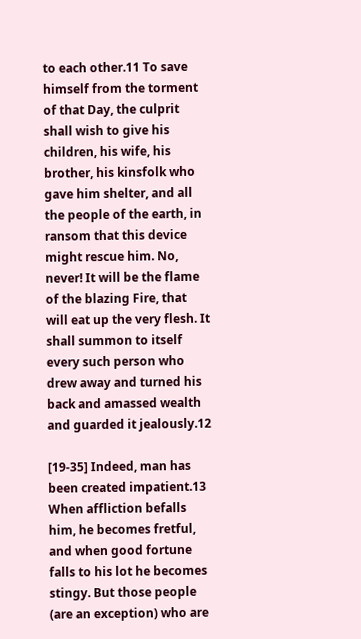to each other.11 To save himself from the torment of that Day, the culprit shall wish to give his children, his wife, his brother, his kinsfolk who gave him shelter, and all the people of the earth, in ransom that this device might rescue him. No, never! It will be the flame of the blazing Fire, that will eat up the very flesh. It shall summon to itself every such person who drew away and turned his back and amassed wealth and guarded it jealously.12

[19-35] Indeed, man has been created impatient.13 When affliction befalls him, he becomes fretful, and when good fortune falls to his lot he becomes stingy. But those people (are an exception) who are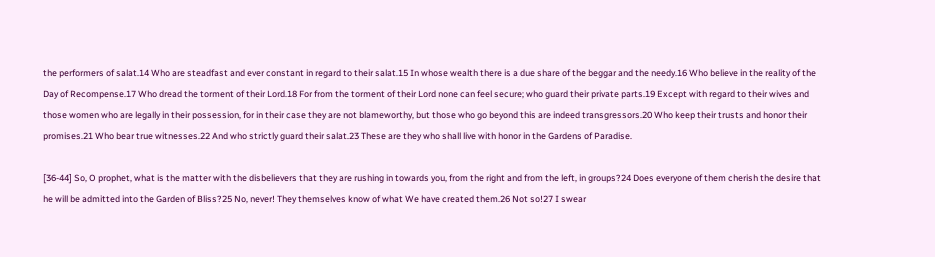the performers of salat.14 Who are steadfast and ever constant in regard to their salat.15 In whose wealth there is a due share of the beggar and the needy.16 Who believe in the reality of the Day of Recompense.17 Who dread the torment of their Lord.18 For from the torment of their Lord none can feel secure; who guard their private parts.19 Except with regard to their wives and those women who are legally in their possession, for in their case they are not blameworthy, but those who go beyond this are indeed transgressors.20 Who keep their trusts and honor their promises.21 Who bear true witnesses.22 And who strictly guard their salat.23 These are they who shall live with honor in the Gardens of Paradise.

[36-44] So, O prophet, what is the matter with the disbelievers that they are rushing in towards you, from the right and from the left, in groups?24 Does everyone of them cherish the desire that he will be admitted into the Garden of Bliss?25 No, never! They themselves know of what We have created them.26 Not so!27 I swear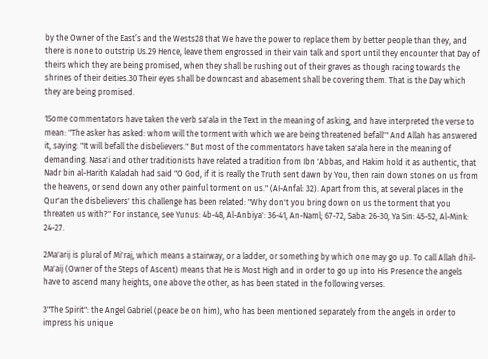by the Owner of the East’s and the Wests28 that We have the power to replace them by better people than they, and there is none to outstrip Us.29 Hence, leave them engrossed in their vain talk and sport until they encounter that Day of theirs which they are being promised, when they shall be rushing out of their graves as though racing towards the shrines of their deities.30 Their eyes shall be downcast and abasement shall be covering them. That is the Day which they are being promised.

1Some commentators have taken the verb sa'ala in the Text in the meaning of asking, and have interpreted the verse to mean: "The asker has asked: whom will the torment with which we are being threatened befall'" And Allah has answered it, saying: "It will befall the disbelievers." But most of the commentators have taken sa'ala here in the meaning of demanding. Nasa'i and other traditionists have related a tradition from Ibn 'Abbas, and Hakim hold it as authentic, that Nadr bin al-Harith Kaladah had said "O God, if it is really the Truth sent dawn by You, then rain down stones on us from the heavens, or send down any other painful torment on us." (AI-Anfal: 32). Apart from this, at several places in the Qur'an the disbelievers' this challenge has been related: "Why don't you bring down on us the torment that you threaten us with?" For instance, see Yunus: 4b-48, Al-Anbiya': 36-41, An-Naml; 67-72, Saba: 26-30, Ya Sin: 45-52, Al-Mink: 24-27.

2Ma'arij is plural of Mi'raj, which means a stairway, or a ladder, or something by which one may go up. To call Allah dhil-Ma'aij (Owner of the Steps of Ascent) means that He is Most High and in order to go up into His Presence the angels have to ascend many heights, one above the other, as has been stated in the following verses.

3"The Spirit": the Angel Gabriel (peace be on him), who has been mentioned separately from the angels in order to impress his unique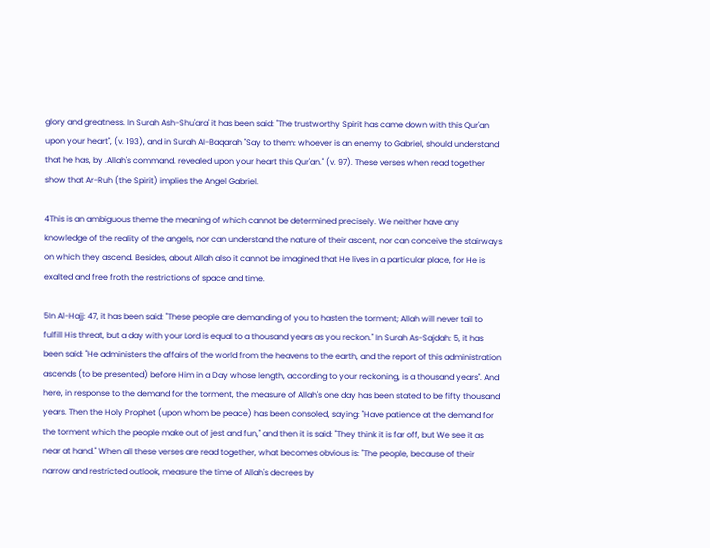glory and greatness. In Surah Ash-Shu'ara' it has been said: "The trustworthy Spirit has came down with this Qur'an upon your heart", (v. 193), and in Surah AI-Baqarah "Say to them: whoever is an enemy to Gabriel, should understand that he has, by .Allah's command. revealed upon your heart this Qur'an." (v. 97). These verses when read together show that Ar-Ruh (the Spirit) implies the Angel Gabriel.

4This is an ambiguous theme the meaning of which cannot be determined precisely. We neither have any knowledge of the reality of the angels, nor can understand the nature of their ascent, nor can conceive the stairways on which they ascend. Besides, about Allah also it cannot be imagined that He lives in a particular place, for He is exalted and free froth the restrictions of space and time.

5In Al-Hajj: 47, it has been said: "These people are demanding of you to hasten the torment; Allah will never tail to fulfill His threat, but a day with your Lord is equal to a thousand years as you reckon." In Surah As-Sajdah: 5, it has been said: "He administers the affairs of the world from the heavens to the earth, and the report of this administration ascends (to be presented) before Him in a Day whose length, according to your reckoning, is a thousand years". And here, in response to the demand for the torment, the measure of Allah's one day has been stated to be fifty thousand years. Then the Holy Prophet (upon whom be peace) has been consoled, saying: "Have patience at the demand for the torment which the people make out of jest and fun," and then it is said: "They think it is far off, but We see it as near at hand." When all these verses are read together, what becomes obvious is: "The people, because of their narrow and restricted outlook, measure the time of Allah's decrees by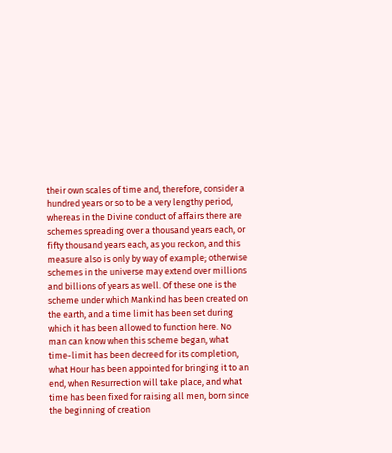their own scales of time and, therefore, consider a hundred years or so to be a very lengthy period, whereas in the Divine conduct of affairs there are schemes spreading over a thousand years each, or fifty thousand years each, as you reckon, and this measure also is only by way of example; otherwise schemes in the universe may extend over millions and billions of years as well. Of these one is the scheme under which Mankind has been created on the earth, and a time limit has been set during which it has been allowed to function here. No man can know when this scheme began, what time-limit has been decreed for its completion, what Hour has been appointed for bringing it to an end, when Resurrection will take place, and what time has been fixed for raising all men, born since the beginning of creation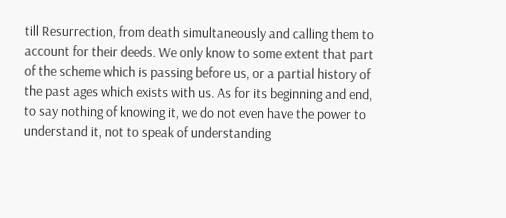till Resurrection, from death simultaneously and calling them to account for their deeds. We only know to some extent that part of the scheme which is passing before us, or a partial history of the past ages which exists with us. As for its beginning and end, to say nothing of knowing it, we do not even have the power to understand it, not to speak of understanding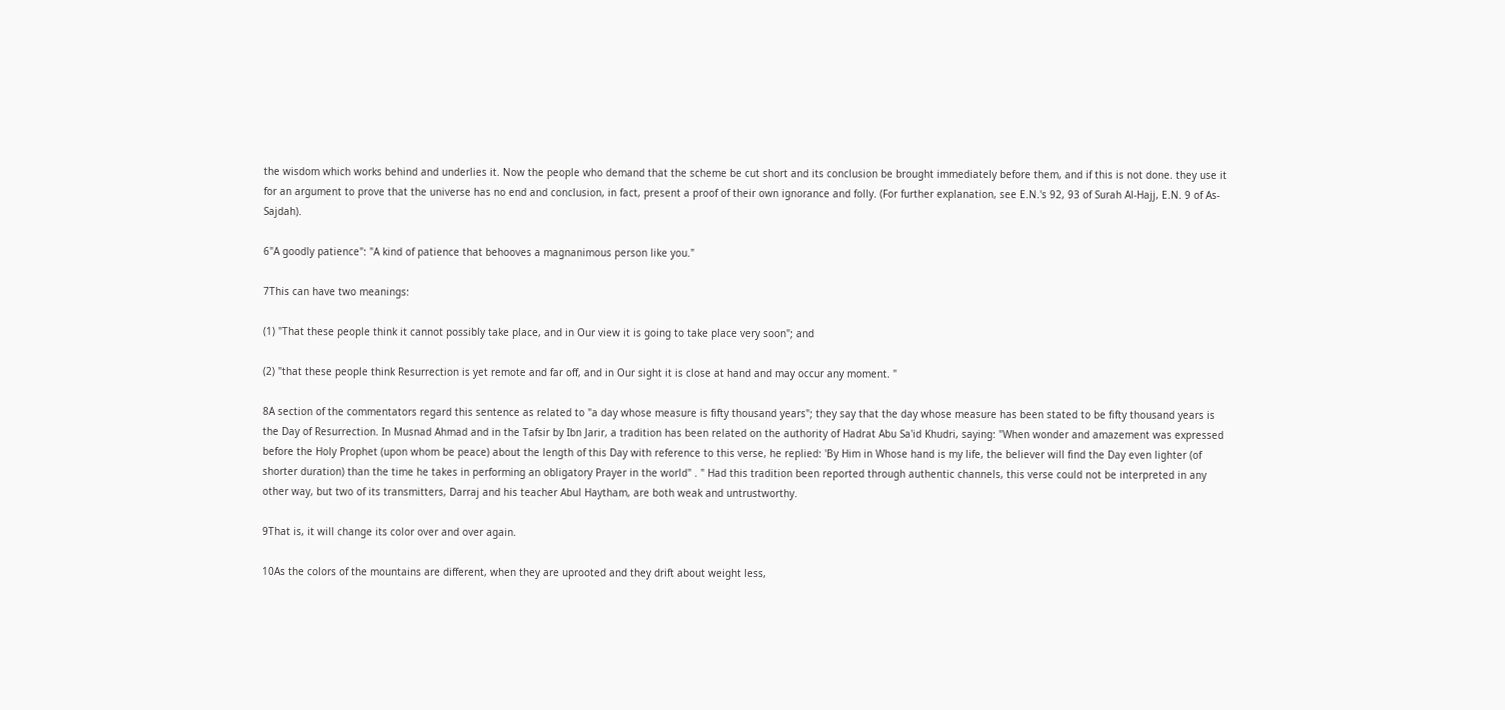the wisdom which works behind and underlies it. Now the people who demand that the scheme be cut short and its conclusion be brought immediately before them, and if this is not done. they use it for an argument to prove that the universe has no end and conclusion, in fact, present a proof of their own ignorance and folly. (For further explanation, see E.N.'s 92, 93 of Surah Al-Hajj, E.N. 9 of As-Sajdah).

6"A goodly patience": "A kind of patience that behooves a magnanimous person like you."

7This can have two meanings:

(1) "That these people think it cannot possibly take place, and in Our view it is going to take place very soon"; and

(2) "that these people think Resurrection is yet remote and far off, and in Our sight it is close at hand and may occur any moment. "

8A section of the commentators regard this sentence as related to "a day whose measure is fifty thousand years"; they say that the day whose measure has been stated to be fifty thousand years is the Day of Resurrection. In Musnad Ahmad and in the Tafsir by Ibn Jarir, a tradition has been related on the authority of Hadrat Abu Sa'id Khudri, saying: "When wonder and amazement was expressed before the Holy Prophet (upon whom be peace) about the length of this Day with reference to this verse, he replied: 'By Him in Whose hand is my life, the believer will find the Day even lighter (of shorter duration) than the time he takes in performing an obligatory Prayer in the world" . " Had this tradition been reported through authentic channels, this verse could not be interpreted in any other way, but two of its transmitters, Darraj and his teacher Abul Haytham, are both weak and untrustworthy.

9That is, it will change its color over and over again.

10As the colors of the mountains are different, when they are uprooted and they drift about weight less,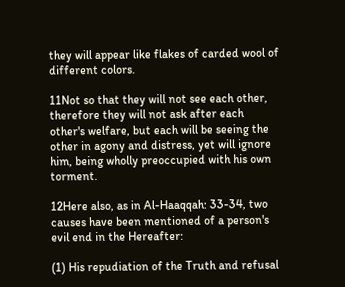they will appear like flakes of carded wool of different colors.

11Not so that they will not see each other, therefore they will not ask after each other's welfare, but each will be seeing the other in agony and distress, yet will ignore him, being wholly preoccupied with his own torment.

12Here also, as in Al-Haaqqah: 33-34, two causes have been mentioned of a person's evil end in the Hereafter:

(1) His repudiation of the Truth and refusal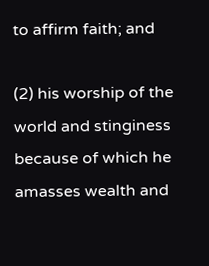to affirm faith; and

(2) his worship of the world and stinginess because of which he amasses wealth and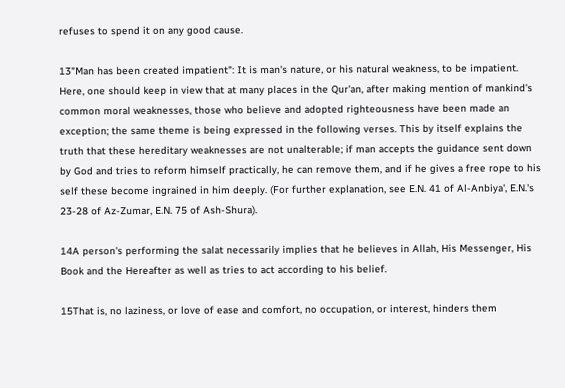refuses to spend it on any good cause.

13"Man has been created impatient": It is man's nature, or his natural weakness, to be impatient. Here, one should keep in view that at many places in the Qur'an, after making mention of mankind's common moral weaknesses, those who believe and adopted righteousness have been made an exception; the same theme is being expressed in the following verses. This by itself explains the truth that these hereditary weaknesses are not unalterable; if man accepts the guidance sent down by God and tries to reform himself practically, he can remove them, and if he gives a free rope to his self these become ingrained in him deeply. (For further explanation, see E.N. 41 of Al-Anbiya', E.N.'s 23-28 of Az-Zumar, E.N. 75 of Ash-Shura).

14A person's performing the salat necessarily implies that he believes in Allah, His Messenger, His Book and the Hereafter as well as tries to act according to his belief.

15That is, no laziness, or love of ease and comfort, no occupation, or interest, hinders them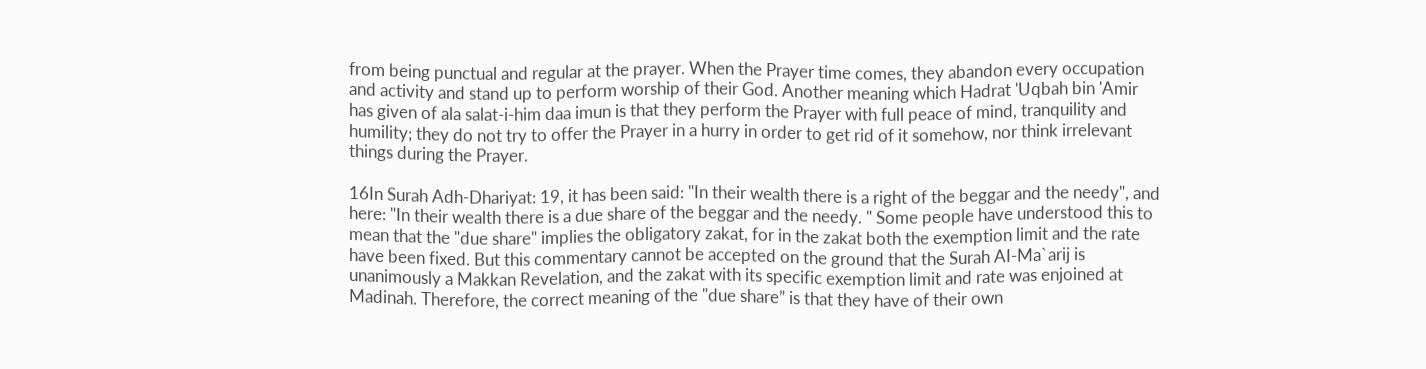from being punctual and regular at the prayer. When the Prayer time comes, they abandon every occupation and activity and stand up to perform worship of their God. Another meaning which Hadrat 'Uqbah bin 'Amir has given of ala salat-i-him daa imun is that they perform the Prayer with full peace of mind, tranquility and humility; they do not try to offer the Prayer in a hurry in order to get rid of it somehow, nor think irrelevant things during the Prayer.

16In Surah Adh-Dhariyat: 19, it has been said: "In their wealth there is a right of the beggar and the needy", and here: "In their wealth there is a due share of the beggar and the needy. " Some people have understood this to mean that the "due share" implies the obligatory zakat, for in the zakat both the exemption limit and the rate have been fixed. But this commentary cannot be accepted on the ground that the Surah AI-Ma`arij is unanimously a Makkan Revelation, and the zakat with its specific exemption limit and rate was enjoined at Madinah. Therefore, the correct meaning of the "due share” is that they have of their own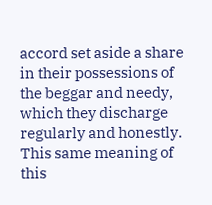accord set aside a share in their possessions of the beggar and needy, which they discharge regularly and honestly. This same meaning of this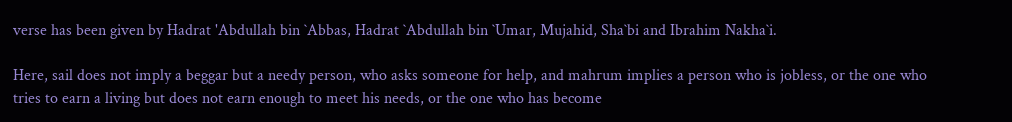verse has been given by Hadrat 'Abdullah bin `Abbas, Hadrat `Abdullah bin `Umar, Mujahid, Sha`bi and Ibrahim Nakha`i.

Here, sail does not imply a beggar but a needy person, who asks someone for help, and mahrum implies a person who is jobless, or the one who tries to earn a living but does not earn enough to meet his needs, or the one who has become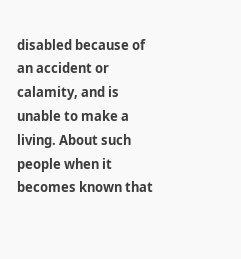disabled because of an accident or calamity, and is unable to make a living. About such people when it becomes known that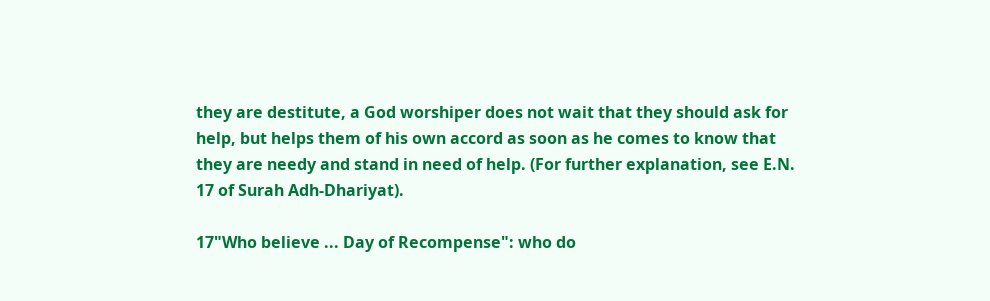they are destitute, a God worshiper does not wait that they should ask for help, but helps them of his own accord as soon as he comes to know that they are needy and stand in need of help. (For further explanation, see E.N. 17 of Surah Adh-Dhariyat).

17"Who believe ... Day of Recompense": who do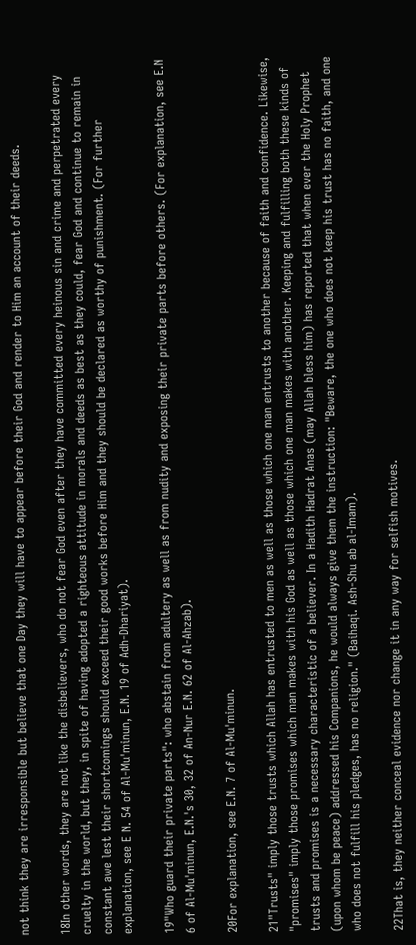not think they are irresponsible but believe that one Day they will have to appear before their God and render to Him an account of their deeds.

18In other words, they are not like the disbelievers, who do not fear God even after they have committed every heinous sin and crime and perpetrated every cruelty in the world, but they, in spite of having adopted a righteous attitude in morals and deeds as best as they could, fear God and continue to remain in constant awe lest their shortcomings should exceed their good works before Him and they should be declared as worthy of punishment. (For further explanation, see E N. 54 of Al-Mu'minun, E.N. 19 of Adh-Dhariyat).

19"Who guard their private parts": who abstain from adultery as well as from nudity and exposing their private parts before others. (For explanation, see E.N 6 of Al-Mu'minun, E.N.'s 30, 32 of An-Nur E.N. 62 of Al-Ahzab).

20For explanation, see E.N. 7 of Al-Mu'minun.

21"Trusts" imply those trusts which Allah has entrusted to men as well as those which one man entrusts to another because of faith and confidence. Likewise, "promises" imply those promises which man makes with his God as well as those which one man makes with another. Keeping and fulfilling both these kinds of trusts and promises is a necessary characteristic of a believer. In a Hadith Hadrat Anas (may Allah bless him) has reported that when ever the Holy Prophet (upon whom be peace) addressed his Companions, he would always give them the instruction: "Beware, the one who does not keep his trust has no faith, and one who does not fulfill his pledges, has no religion." (Baihaqi. Ash-Shu ab al-Imam).

22That is, they neither conceal evidence nor change it in any way for selfish motives.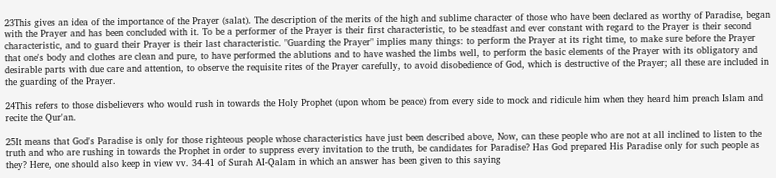23This gives an idea of the importance of the Prayer (salat). The description of the merits of the high and sublime character of those who have been declared as worthy of Paradise, began with the Prayer and has been concluded with it. To be a performer of the Prayer is their first characteristic, to be steadfast and ever constant with regard to the Prayer is their second characteristic, and to guard their Prayer is their last characteristic. "Guarding the Prayer" implies many things: to perform the Prayer at its right time, to make sure before the Prayer that one's body and clothes are clean and pure, to have performed the ablutions and to have washed the limbs well, to perform the basic elements of the Prayer with its obligatory and desirable parts with due care and attention, to observe the requisite rites of the Prayer carefully, to avoid disobedience of God, which is destructive of the Prayer; all these are included in the guarding of the Prayer.

24This refers to those disbelievers who would rush in towards the Holy Prophet (upon whom be peace) from every side to mock and ridicule him when they heard him preach Islam and recite the Qur'an.

25It means that God's Paradise is only for those righteous people whose characteristics have just been described above, Now, can these people who are not at all inclined to listen to the truth and who are rushing in towards the Prophet in order to suppress every invitation to the truth, be candidates for Paradise? Has God prepared His Paradise only for such people as they? Here, one should also keep in view vv. 34-41 of Surah AI-Qalam in which an answer has been given to this saying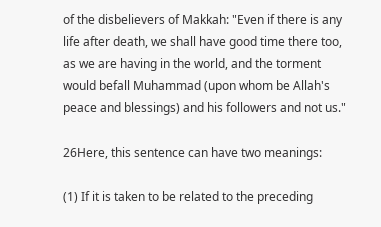of the disbelievers of Makkah: "Even if there is any life after death, we shall have good time there too, as we are having in the world, and the torment would befall Muhammad (upon whom be Allah's peace and blessings) and his followers and not us."

26Here, this sentence can have two meanings:

(1) If it is taken to be related to the preceding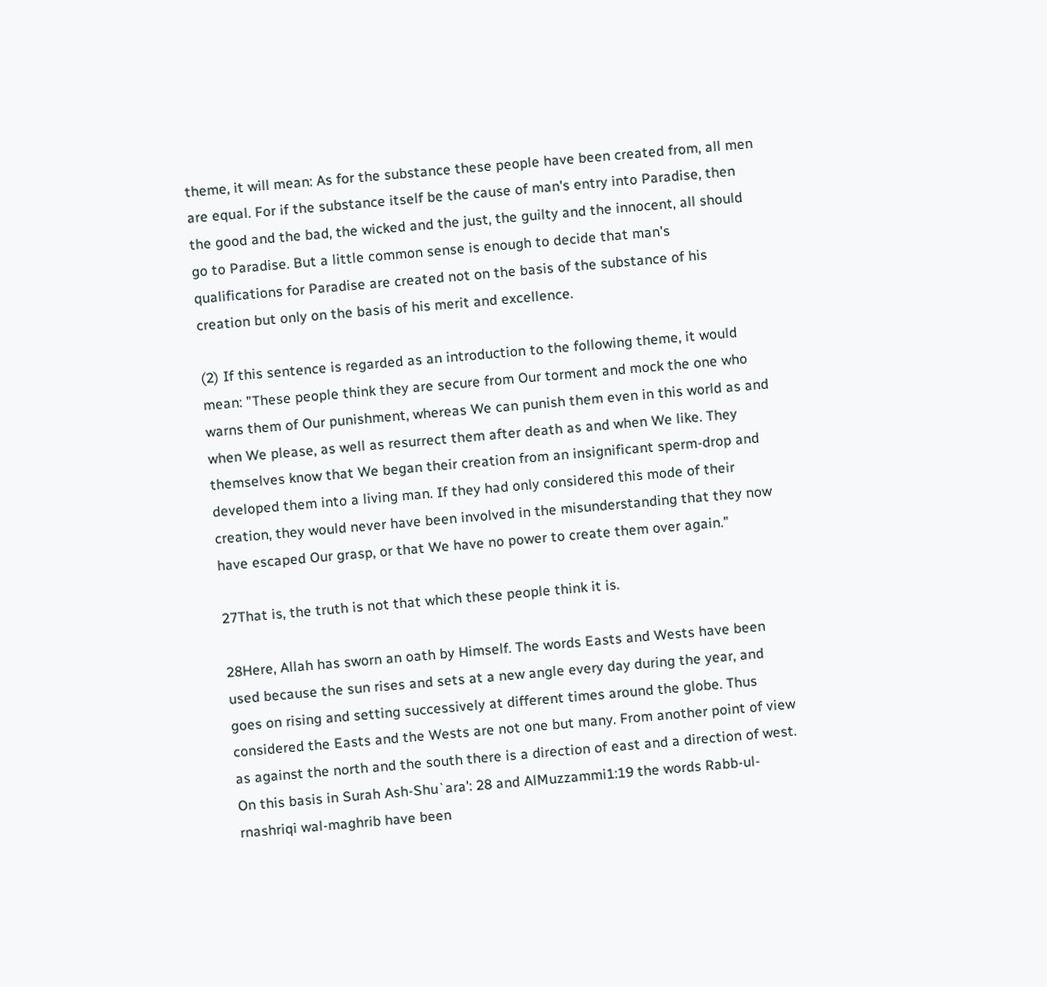theme, it will mean: As for the substance these people have been created from, all men are equal. For if the substance itself be the cause of man's entry into Paradise, then the good and the bad, the wicked and the just, the guilty and the innocent, all should go to Paradise. But a little common sense is enough to decide that man's qualifications for Paradise are created not on the basis of the substance of his creation but only on the basis of his merit and excellence.

(2) If this sentence is regarded as an introduction to the following theme, it would mean: "These people think they are secure from Our torment and mock the one who warns them of Our punishment, whereas We can punish them even in this world as and when We please, as well as resurrect them after death as and when We like. They themselves know that We began their creation from an insignificant sperm-drop and developed them into a living man. If they had only considered this mode of their creation, they would never have been involved in the misunderstanding that they now have escaped Our grasp, or that We have no power to create them over again."

27That is, the truth is not that which these people think it is.

28Here, Allah has sworn an oath by Himself. The words Easts and Wests have been used because the sun rises and sets at a new angle every day during the year, and goes on rising and setting successively at different times around the globe. Thus considered the Easts and the Wests are not one but many. From another point of view as against the north and the south there is a direction of east and a direction of west. On this basis in Surah Ash-Shu`ara': 28 and AlMuzzammi1:19 the words Rabb-ul-rnashriqi wal-maghrib have been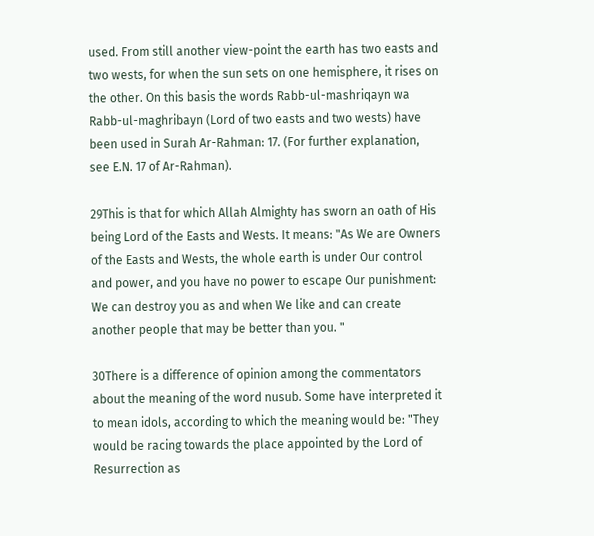used. From still another view-point the earth has two easts and two wests, for when the sun sets on one hemisphere, it rises on the other. On this basis the words Rabb-ul-mashriqayn wa Rabb-ul-maghribayn (Lord of two easts and two wests) have been used in Surah Ar-Rahman: 17. (For further explanation, see E.N. 17 of Ar-Rahman).

29This is that for which Allah Almighty has sworn an oath of His being Lord of the Easts and Wests. It means: "As We are Owners of the Easts and Wests, the whole earth is under Our control and power, and you have no power to escape Our punishment: We can destroy you as and when We like and can create another people that may be better than you. "

30There is a difference of opinion among the commentators about the meaning of the word nusub. Some have interpreted it to mean idols, according to which the meaning would be: "They would be racing towards the place appointed by the Lord of Resurrection as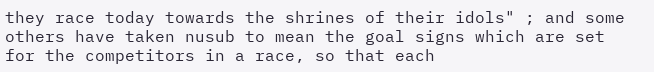they race today towards the shrines of their idols" ; and some others have taken nusub to mean the goal signs which are set for the competitors in a race, so that each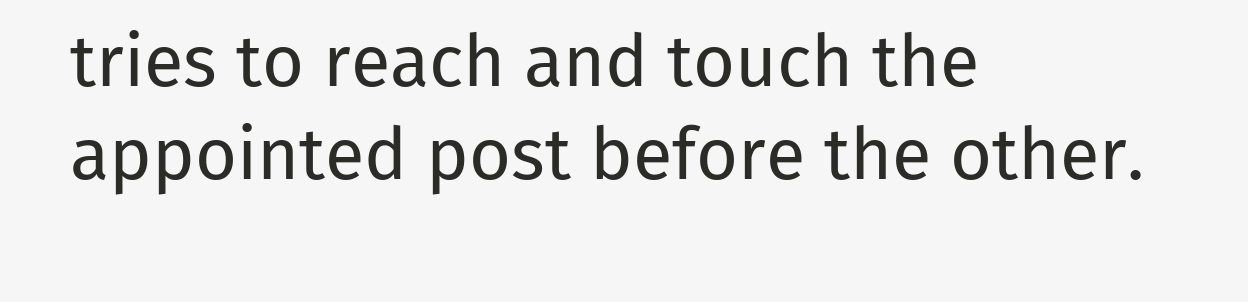tries to reach and touch the appointed post before the other.